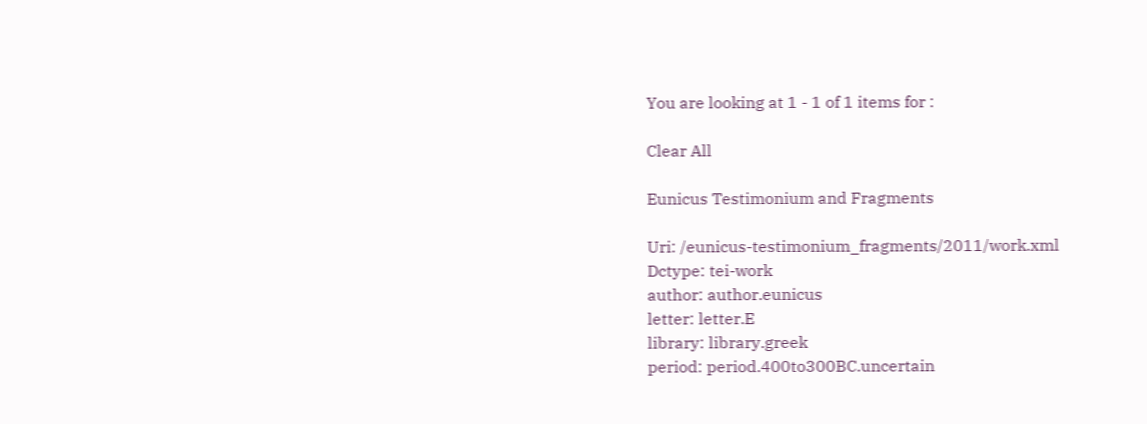You are looking at 1 - 1 of 1 items for :

Clear All

Eunicus Testimonium and Fragments

Uri: /eunicus-testimonium_fragments/2011/work.xml
Dctype: tei-work
author: author.eunicus
letter: letter.E
library: library.greek
period: period.400to300BC.uncertain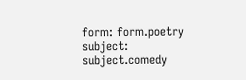form: form.poetry
subject: subject.comedy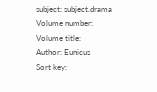subject: subject.drama
Volume number:
Volume title:
Author: Eunicus
Sort key: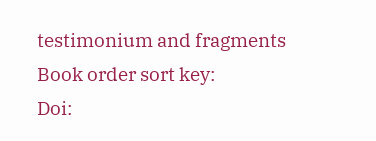testimonium and fragments
Book order sort key:
Doi: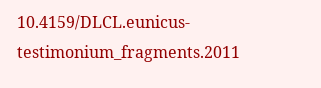10.4159/DLCL.eunicus-testimonium_fragments.2011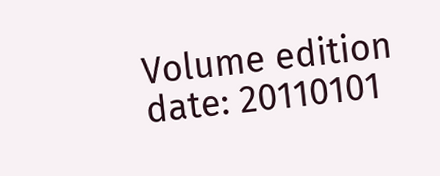Volume edition date: 20110101